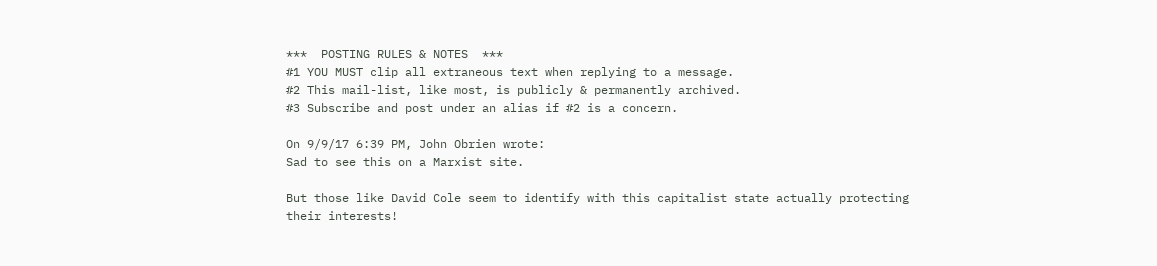***  POSTING RULES & NOTES  ***
#1 YOU MUST clip all extraneous text when replying to a message.
#2 This mail-list, like most, is publicly & permanently archived.
#3 Subscribe and post under an alias if #2 is a concern.

On 9/9/17 6:39 PM, John Obrien wrote:
Sad to see this on a Marxist site.

But those like David Cole seem to identify with this capitalist state actually protecting their interests!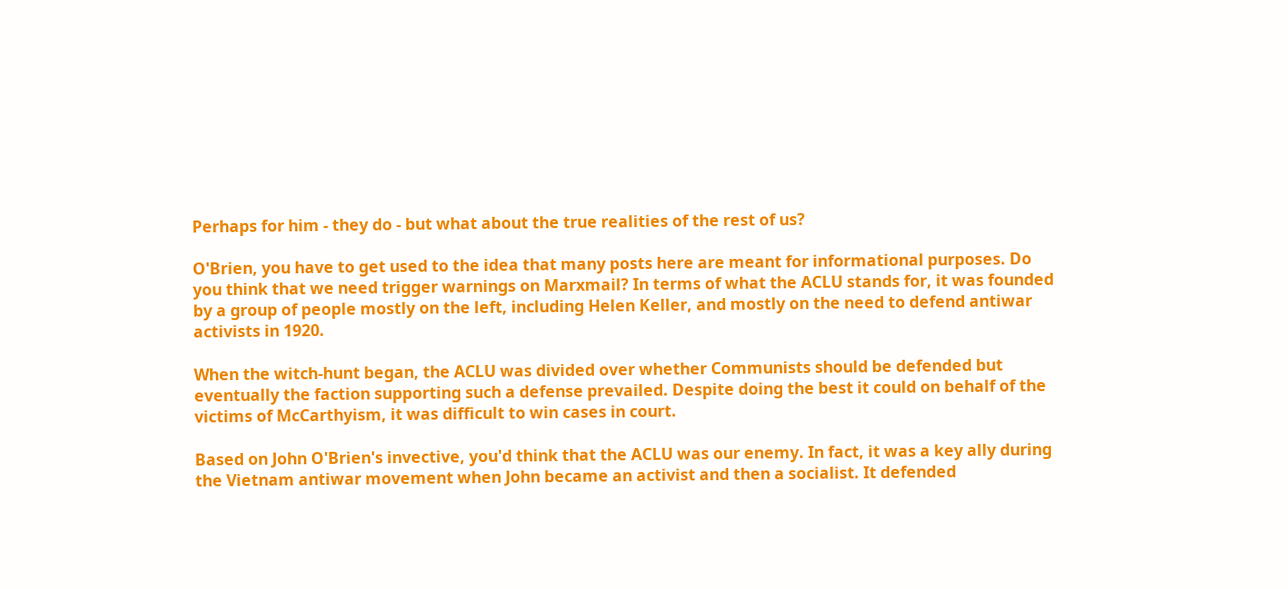Perhaps for him - they do - but what about the true realities of the rest of us?

O'Brien, you have to get used to the idea that many posts here are meant for informational purposes. Do you think that we need trigger warnings on Marxmail? In terms of what the ACLU stands for, it was founded by a group of people mostly on the left, including Helen Keller, and mostly on the need to defend antiwar activists in 1920.

When the witch-hunt began, the ACLU was divided over whether Communists should be defended but eventually the faction supporting such a defense prevailed. Despite doing the best it could on behalf of the victims of McCarthyism, it was difficult to win cases in court.

Based on John O'Brien's invective, you'd think that the ACLU was our enemy. In fact, it was a key ally during the Vietnam antiwar movement when John became an activist and then a socialist. It defended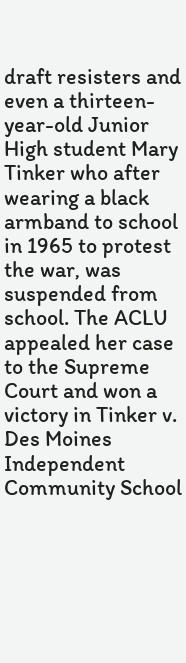draft resisters and even a thirteen-year-old Junior High student Mary Tinker who after wearing a black armband to school in 1965 to protest the war, was suspended from school. The ACLU appealed her case to the Supreme Court and won a victory in Tinker v. Des Moines Independent Community School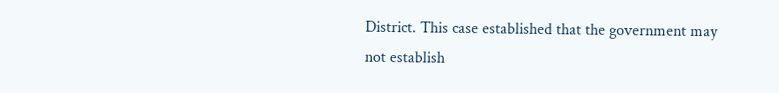District. This case established that the government may not establish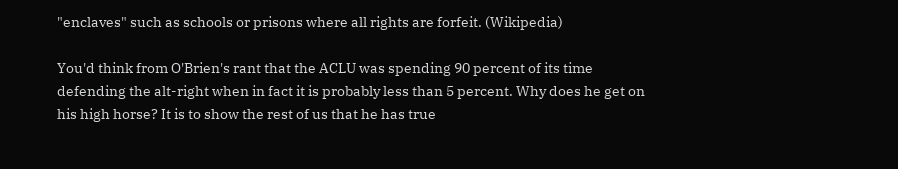"enclaves" such as schools or prisons where all rights are forfeit. (Wikipedia)

You'd think from O'Brien's rant that the ACLU was spending 90 percent of its time defending the alt-right when in fact it is probably less than 5 percent. Why does he get on his high horse? It is to show the rest of us that he has true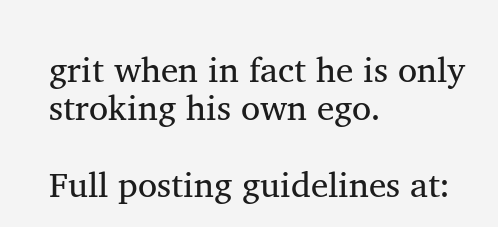grit when in fact he is only stroking his own ego.

Full posting guidelines at: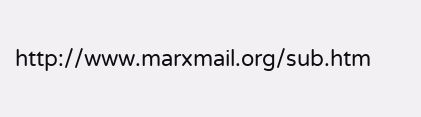http://www.marxmail.org/sub.htm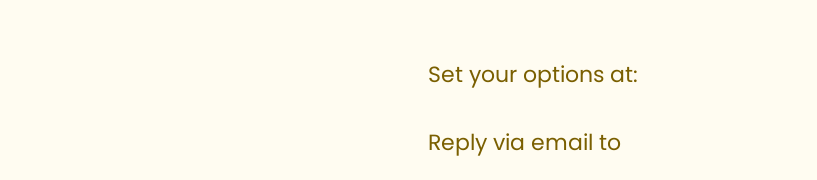Set your options at:

Reply via email to